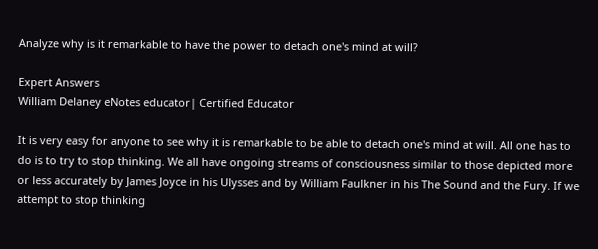Analyze why is it remarkable to have the power to detach one's mind at will?

Expert Answers
William Delaney eNotes educator| Certified Educator

It is very easy for anyone to see why it is remarkable to be able to detach one's mind at will. All one has to do is to try to stop thinking. We all have ongoing streams of consciousness similar to those depicted more or less accurately by James Joyce in his Ulysses and by William Faulkner in his The Sound and the Fury. If we attempt to stop thinking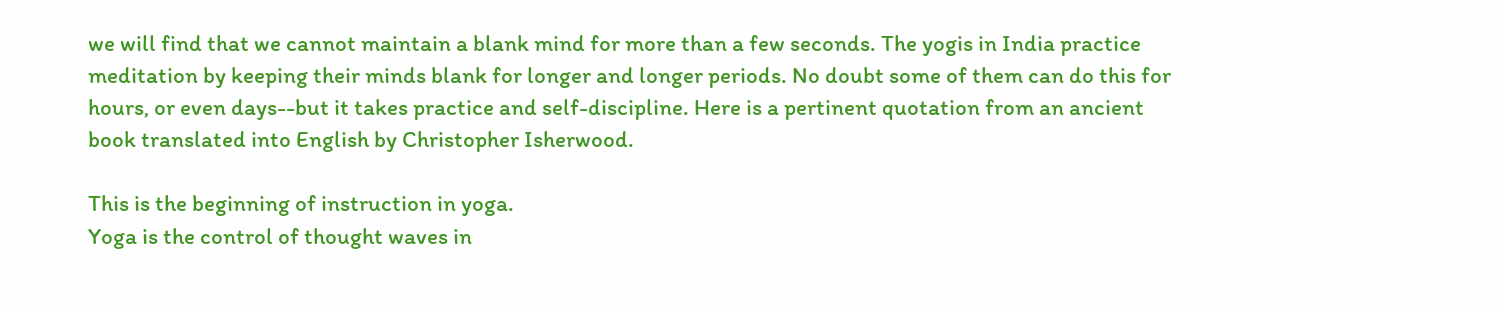we will find that we cannot maintain a blank mind for more than a few seconds. The yogis in India practice meditation by keeping their minds blank for longer and longer periods. No doubt some of them can do this for hours, or even days--but it takes practice and self-discipline. Here is a pertinent quotation from an ancient book translated into English by Christopher Isherwood.

This is the beginning of instruction in yoga.
Yoga is the control of thought waves in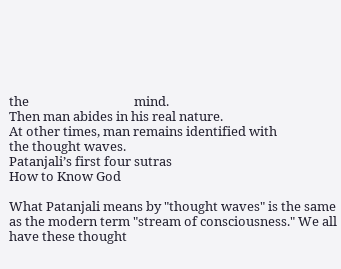the                                   mind.
Then man abides in his real nature.
At other times, man remains identified with
the thought waves.
Patanjali’s first four sutras
How to Know God

What Patanjali means by "thought waves" is the same as the modern term "stream of consciousness." We all have these thought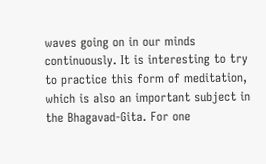waves going on in our minds continuously. It is interesting to try to practice this form of meditation, which is also an important subject in the Bhagavad-Gita. For one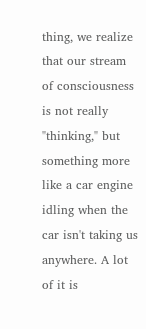thing, we realize that our stream of consciousness is not really "thinking," but something more like a car engine idling when the car isn't taking us anywhere. A lot of it is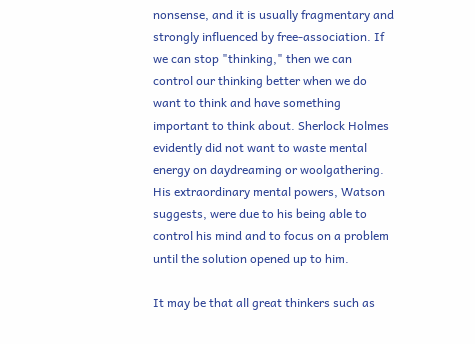nonsense, and it is usually fragmentary and strongly influenced by free-association. If we can stop "thinking," then we can control our thinking better when we do want to think and have something important to think about. Sherlock Holmes evidently did not want to waste mental energy on daydreaming or woolgathering. His extraordinary mental powers, Watson suggests, were due to his being able to control his mind and to focus on a problem until the solution opened up to him.

It may be that all great thinkers such as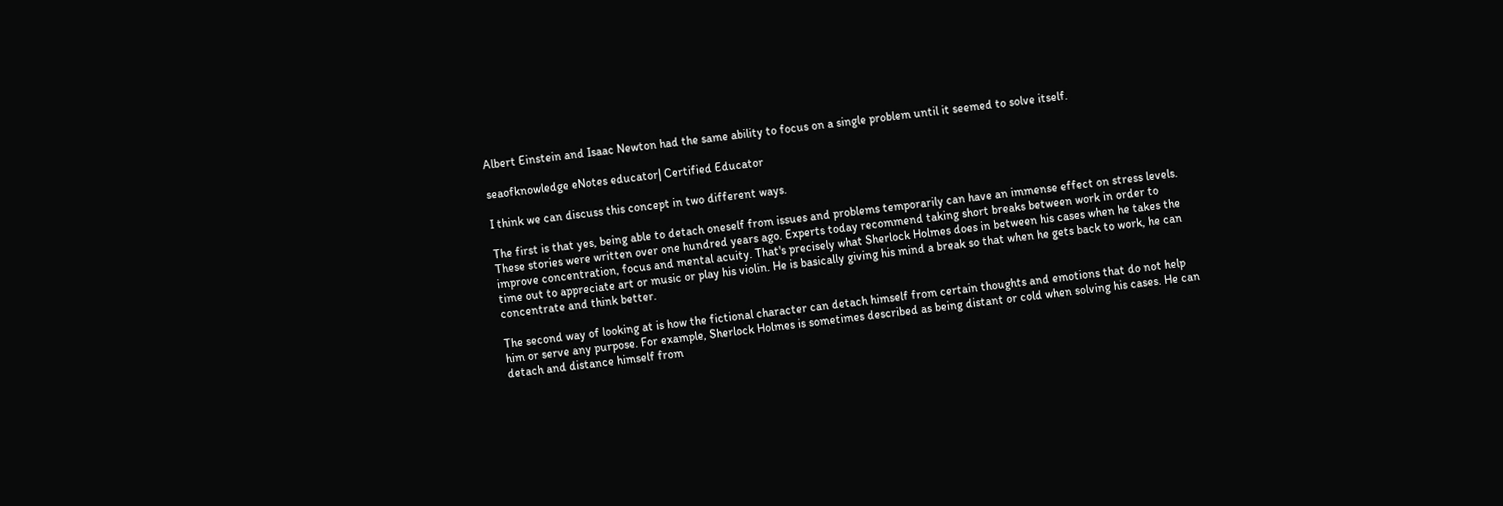Albert Einstein and Isaac Newton had the same ability to focus on a single problem until it seemed to solve itself.

seaofknowledge eNotes educator| Certified Educator

I think we can discuss this concept in two different ways.

The first is that yes, being able to detach oneself from issues and problems temporarily can have an immense effect on stress levels. These stories were written over one hundred years ago. Experts today recommend taking short breaks between work in order to improve concentration, focus and mental acuity. That's precisely what Sherlock Holmes does in between his cases when he takes the time out to appreciate art or music or play his violin. He is basically giving his mind a break so that when he gets back to work, he can concentrate and think better.

The second way of looking at is how the fictional character can detach himself from certain thoughts and emotions that do not help him or serve any purpose. For example, Sherlock Holmes is sometimes described as being distant or cold when solving his cases. He can detach and distance himself from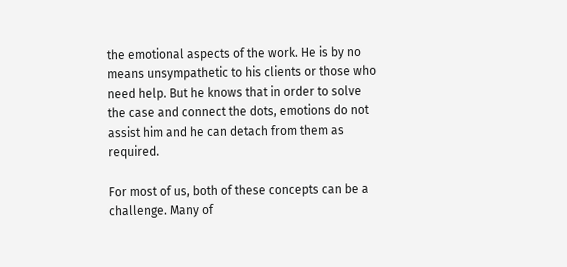the emotional aspects of the work. He is by no means unsympathetic to his clients or those who need help. But he knows that in order to solve the case and connect the dots, emotions do not assist him and he can detach from them as required.

For most of us, both of these concepts can be a challenge. Many of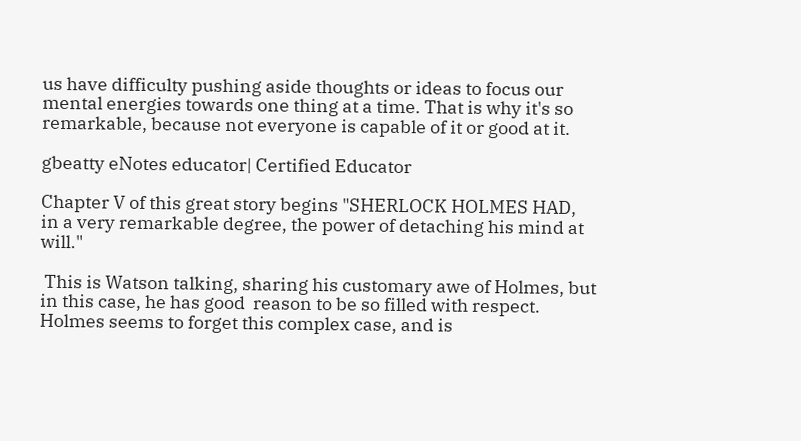us have difficulty pushing aside thoughts or ideas to focus our mental energies towards one thing at a time. That is why it's so remarkable, because not everyone is capable of it or good at it.

gbeatty eNotes educator| Certified Educator

Chapter V of this great story begins "SHERLOCK HOLMES HAD, in a very remarkable degree, the power of detaching his mind at will."

 This is Watson talking, sharing his customary awe of Holmes, but in this case, he has good  reason to be so filled with respect. Holmes seems to forget this complex case, and is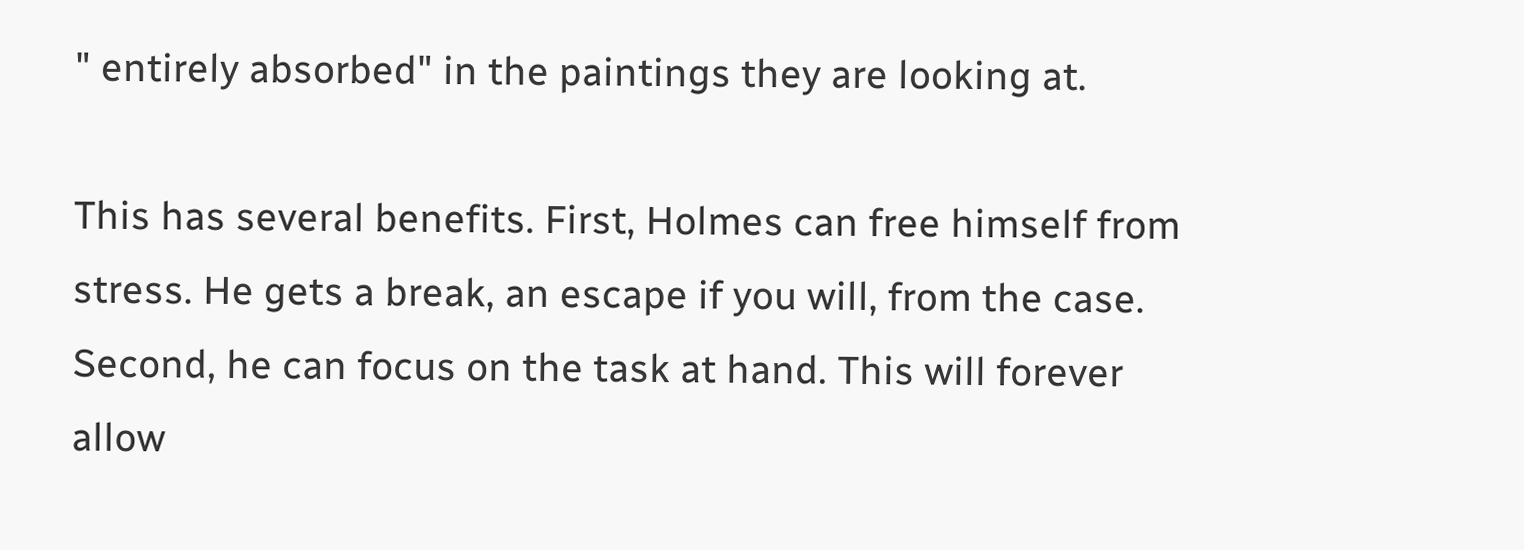" entirely absorbed" in the paintings they are looking at.

This has several benefits. First, Holmes can free himself from stress. He gets a break, an escape if you will, from the case. Second, he can focus on the task at hand. This will forever allow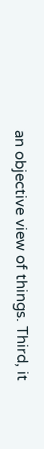an objective view of things. Third, it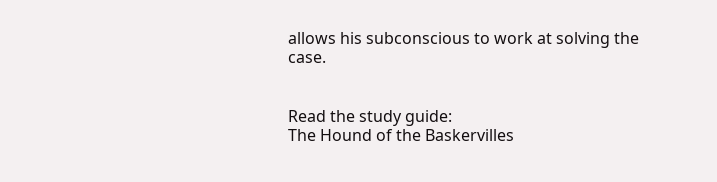allows his subconscious to work at solving the case.


Read the study guide:
The Hound of the Baskervilles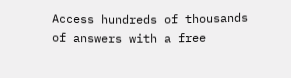Access hundreds of thousands of answers with a free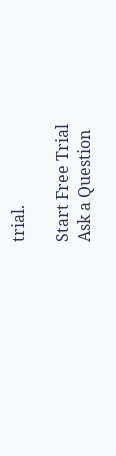trial.

Start Free Trial
Ask a Question